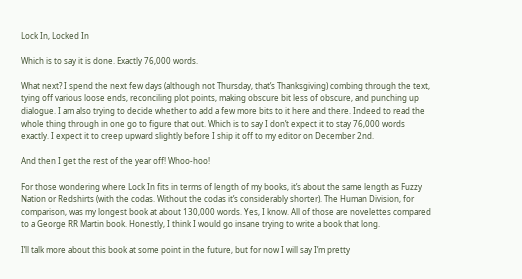Lock In, Locked In

Which is to say it is done. Exactly 76,000 words.

What next? I spend the next few days (although not Thursday, that’s Thanksgiving) combing through the text, tying off various loose ends, reconciling plot points, making obscure bit less of obscure, and punching up dialogue. I am also trying to decide whether to add a few more bits to it here and there. Indeed to read the whole thing through in one go to figure that out. Which is to say I don’t expect it to stay 76,000 words exactly. I expect it to creep upward slightly before I ship it off to my editor on December 2nd.

And then I get the rest of the year off! Whoo-hoo!

For those wondering where Lock In fits in terms of length of my books, it’s about the same length as Fuzzy Nation or Redshirts (with the codas. Without the codas it’s considerably shorter). The Human Division, for comparison, was my longest book at about 130,000 words. Yes, I know. All of those are novelettes compared to a George RR Martin book. Honestly, I think I would go insane trying to write a book that long.

I’ll talk more about this book at some point in the future, but for now I will say I’m pretty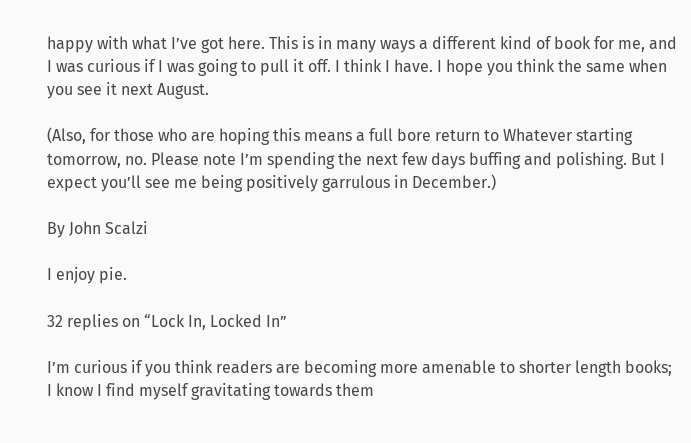happy with what I’ve got here. This is in many ways a different kind of book for me, and I was curious if I was going to pull it off. I think I have. I hope you think the same when you see it next August.

(Also, for those who are hoping this means a full bore return to Whatever starting tomorrow, no. Please note I’m spending the next few days buffing and polishing. But I expect you’ll see me being positively garrulous in December.)

By John Scalzi

I enjoy pie.

32 replies on “Lock In, Locked In”

I’m curious if you think readers are becoming more amenable to shorter length books; I know I find myself gravitating towards them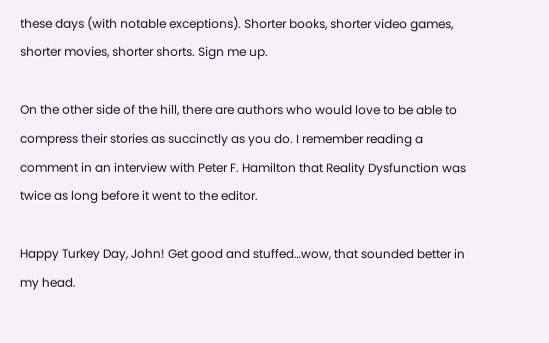these days (with notable exceptions). Shorter books, shorter video games, shorter movies, shorter shorts. Sign me up.

On the other side of the hill, there are authors who would love to be able to compress their stories as succinctly as you do. I remember reading a comment in an interview with Peter F. Hamilton that Reality Dysfunction was twice as long before it went to the editor.

Happy Turkey Day, John! Get good and stuffed…wow, that sounded better in my head.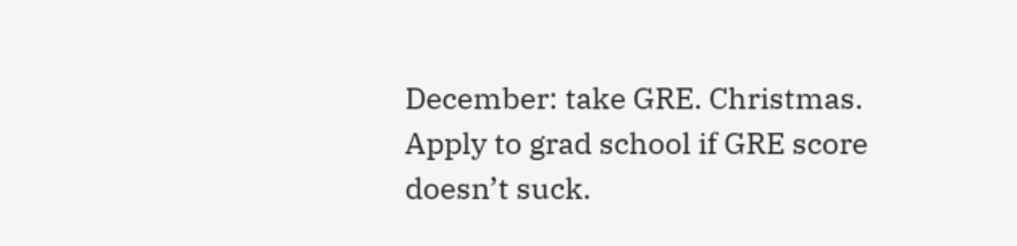December: take GRE. Christmas. Apply to grad school if GRE score doesn’t suck.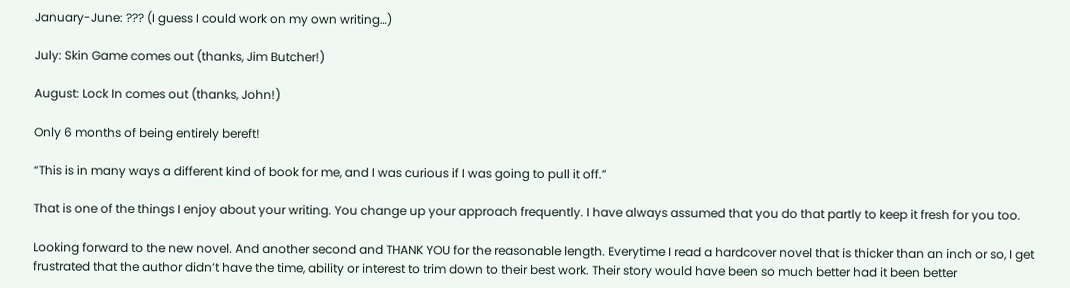January-June: ??? (I guess I could work on my own writing…)

July: Skin Game comes out (thanks, Jim Butcher!)

August: Lock In comes out (thanks, John!)

Only 6 months of being entirely bereft!

“This is in many ways a different kind of book for me, and I was curious if I was going to pull it off.”

That is one of the things I enjoy about your writing. You change up your approach frequently. I have always assumed that you do that partly to keep it fresh for you too.

Looking forward to the new novel. And another second and THANK YOU for the reasonable length. Everytime I read a hardcover novel that is thicker than an inch or so, I get frustrated that the author didn’t have the time, ability or interest to trim down to their best work. Their story would have been so much better had it been better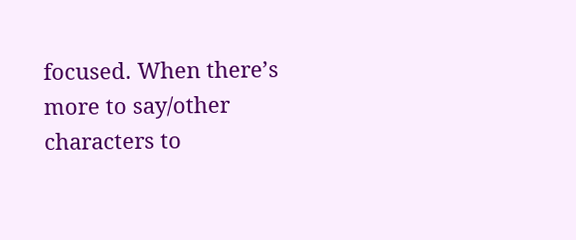focused. When there’s more to say/other characters to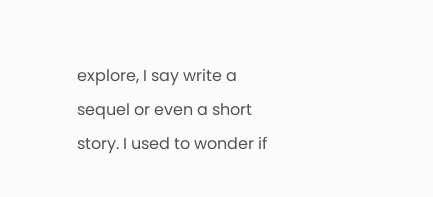explore, I say write a sequel or even a short story. I used to wonder if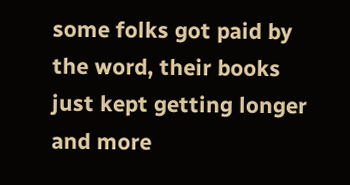some folks got paid by the word, their books just kept getting longer and more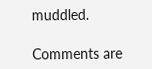muddled.

Comments are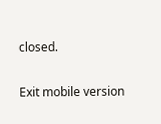closed.

Exit mobile version